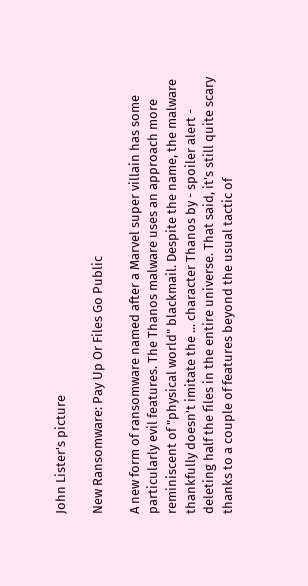John Lister's picture

New Ransomware: Pay Up Or Files Go Public

A new form of ransomware named after a Marvel super villain has some particularly evil features. The Thanos malware uses an approach more reminiscent of "physical world" blackmail. Despite the name, the malware thankfully doesn't imitate the ... character Thanos by - spoiler alert - deleting half the files in the entire universe. That said, it's still quite scary thanks to a couple of features beyond the usual tactic of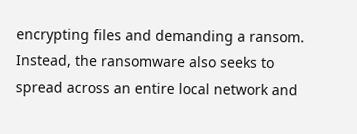encrypting files and demanding a ransom. Instead, the ransomware also seeks to spread across an entire local network and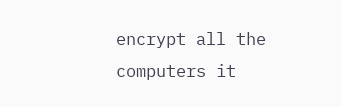encrypt all the computers it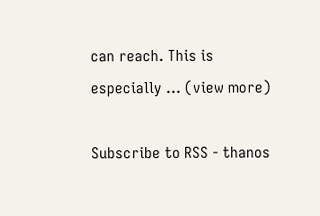can reach. This is especially ... (view more)

Subscribe to RSS - thanos